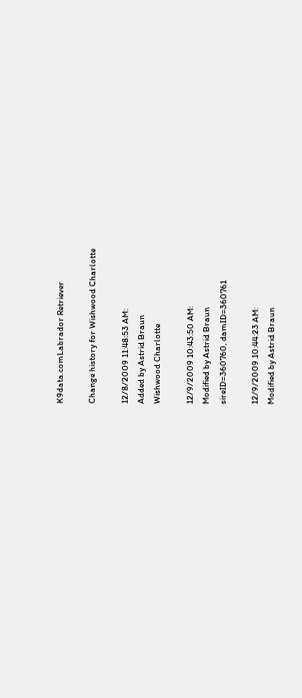K9data.comLabrador Retriever

Change history for Wishwood Charlotte

12/8/2009 11:48:53 AM:
Added by Astrid Braun
Wishwood Charlotte

12/9/2009 10:43:50 AM:
Modified by Astrid Braun
sireID=360760, damID=360761

12/9/2009 10:44:23 AM:
Modified by Astrid Braun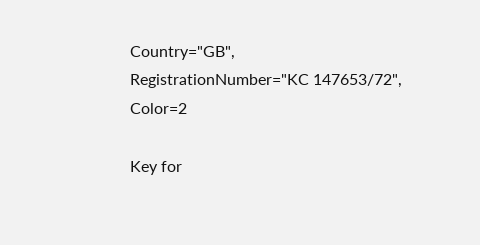Country="GB", RegistrationNumber="KC 147653/72", Color=2

Key for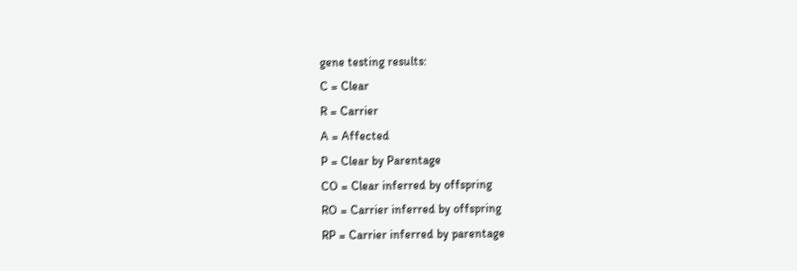gene testing results:
C = Clear
R = Carrier
A = Affected
P = Clear by Parentage
CO = Clear inferred by offspring
RO = Carrier inferred by offspring
RP = Carrier inferred by parentage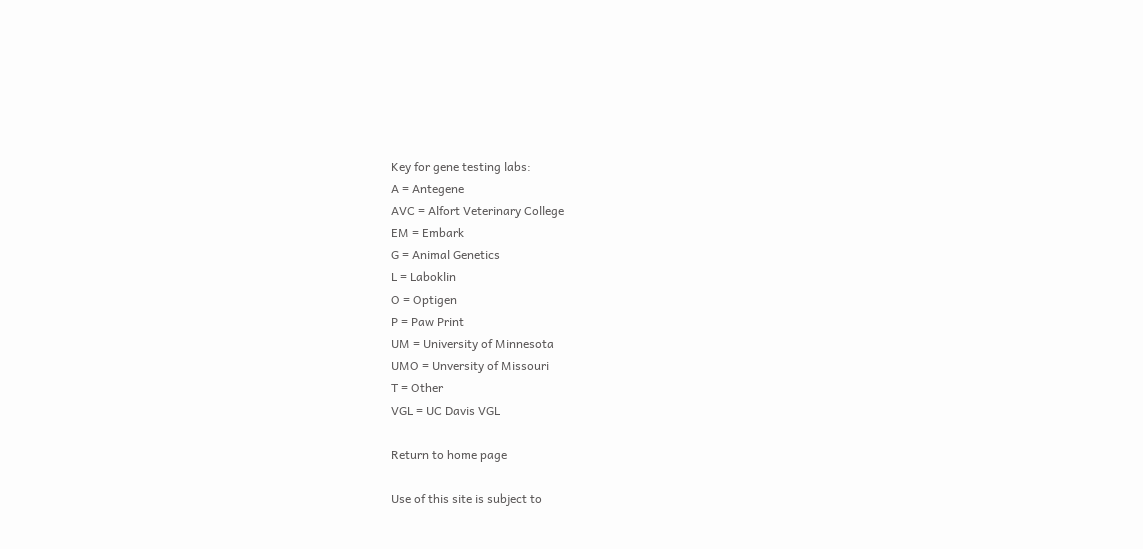Key for gene testing labs:
A = Antegene
AVC = Alfort Veterinary College
EM = Embark
G = Animal Genetics
L = Laboklin
O = Optigen
P = Paw Print
UM = University of Minnesota
UMO = Unversity of Missouri
T = Other
VGL = UC Davis VGL

Return to home page

Use of this site is subject to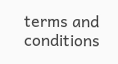terms and conditions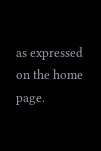as expressed on the home page.